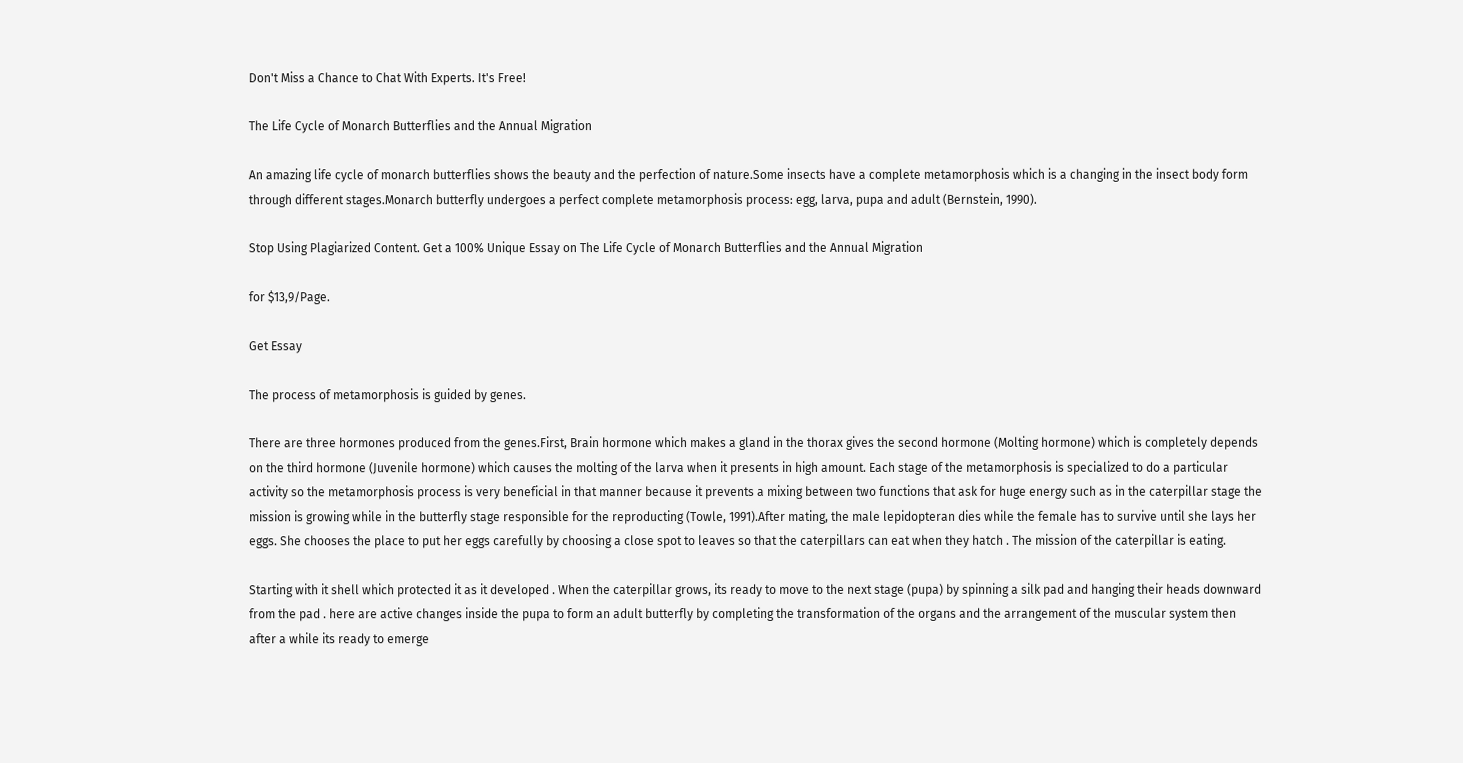Don't Miss a Chance to Chat With Experts. It's Free!

The Life Cycle of Monarch Butterflies and the Annual Migration

An amazing life cycle of monarch butterflies shows the beauty and the perfection of nature.Some insects have a complete metamorphosis which is a changing in the insect body form through different stages.Monarch butterfly undergoes a perfect complete metamorphosis process: egg, larva, pupa and adult (Bernstein, 1990).

Stop Using Plagiarized Content. Get a 100% Unique Essay on The Life Cycle of Monarch Butterflies and the Annual Migration

for $13,9/Page.

Get Essay

The process of metamorphosis is guided by genes.

There are three hormones produced from the genes.First, Brain hormone which makes a gland in the thorax gives the second hormone (Molting hormone) which is completely depends on the third hormone (Juvenile hormone) which causes the molting of the larva when it presents in high amount. Each stage of the metamorphosis is specialized to do a particular activity so the metamorphosis process is very beneficial in that manner because it prevents a mixing between two functions that ask for huge energy such as in the caterpillar stage the mission is growing while in the butterfly stage responsible for the reproducting (Towle, 1991).After mating, the male lepidopteran dies while the female has to survive until she lays her eggs. She chooses the place to put her eggs carefully by choosing a close spot to leaves so that the caterpillars can eat when they hatch . The mission of the caterpillar is eating.

Starting with it shell which protected it as it developed . When the caterpillar grows, its ready to move to the next stage (pupa) by spinning a silk pad and hanging their heads downward from the pad . here are active changes inside the pupa to form an adult butterfly by completing the transformation of the organs and the arrangement of the muscular system then after a while its ready to emerge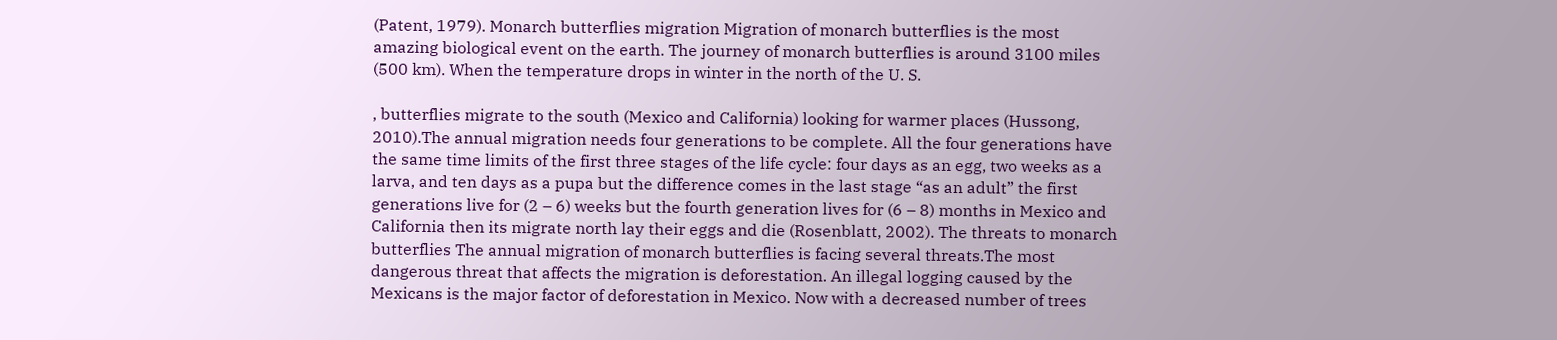(Patent, 1979). Monarch butterflies migration Migration of monarch butterflies is the most amazing biological event on the earth. The journey of monarch butterflies is around 3100 miles (500 km). When the temperature drops in winter in the north of the U. S.

, butterflies migrate to the south (Mexico and California) looking for warmer places (Hussong, 2010).The annual migration needs four generations to be complete. All the four generations have the same time limits of the first three stages of the life cycle: four days as an egg, two weeks as a larva, and ten days as a pupa but the difference comes in the last stage “as an adult” the first generations live for (2 – 6) weeks but the fourth generation lives for (6 – 8) months in Mexico and California then its migrate north lay their eggs and die (Rosenblatt, 2002). The threats to monarch butterflies The annual migration of monarch butterflies is facing several threats.The most dangerous threat that affects the migration is deforestation. An illegal logging caused by the Mexicans is the major factor of deforestation in Mexico. Now with a decreased number of trees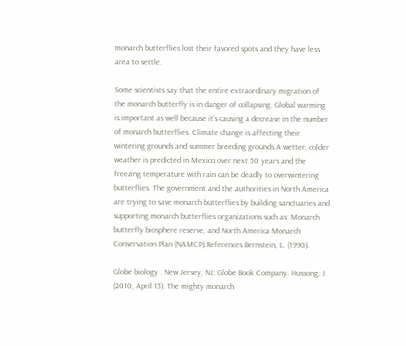monarch butterflies lost their favored spots and they have less area to settle.

Some scientists say that the entire extraordinary migration of the monarch butterfly is in danger of collapsing. Global warming is important as well because it’s causing a decrease in the number of monarch butterflies. Climate change is affecting their wintering grounds and summer breeding grounds.A wetter, colder weather is predicted in Mexico over next 50 years and the freezing temperature with rain can be deadly to overwintering butterflies. The government and the authorities in North America are trying to save monarch butterflies by building sanctuaries and supporting monarch butterflies organizations such as: Monarch butterfly biosphere reserve, and North America Monarch Conservation Plan (NAMCP).References Bernstein, L. (1990).

Globe biology . New Jersey, NJ: Globe Book Company. Hussong, J. (2010, April 13). The mighty monarch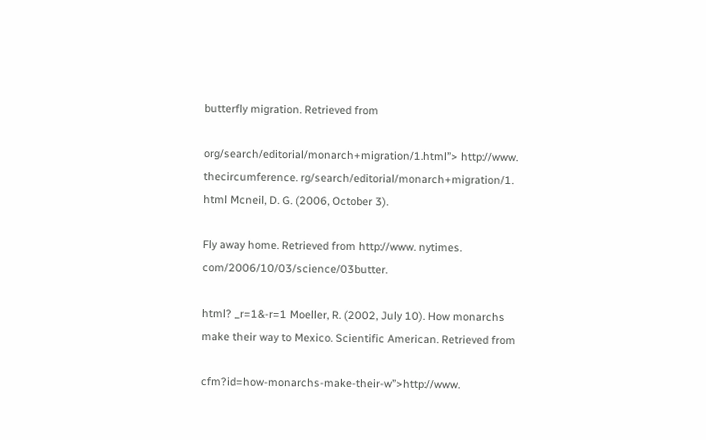butterfly migration. Retrieved from

org/search/editorial/monarch+migration/1.html”> http://www. thecircumference. rg/search/editorial/monarch+migration/1. html Mcneil, D. G. (2006, October 3).

Fly away home. Retrieved from http://www. nytimes. com/2006/10/03/science/03butter.

html? _r=1&-r=1 Moeller, R. (2002, July 10). How monarchs make their way to Mexico. Scientific American. Retrieved from

cfm?id=how-monarchs-make-their-w”>http://www.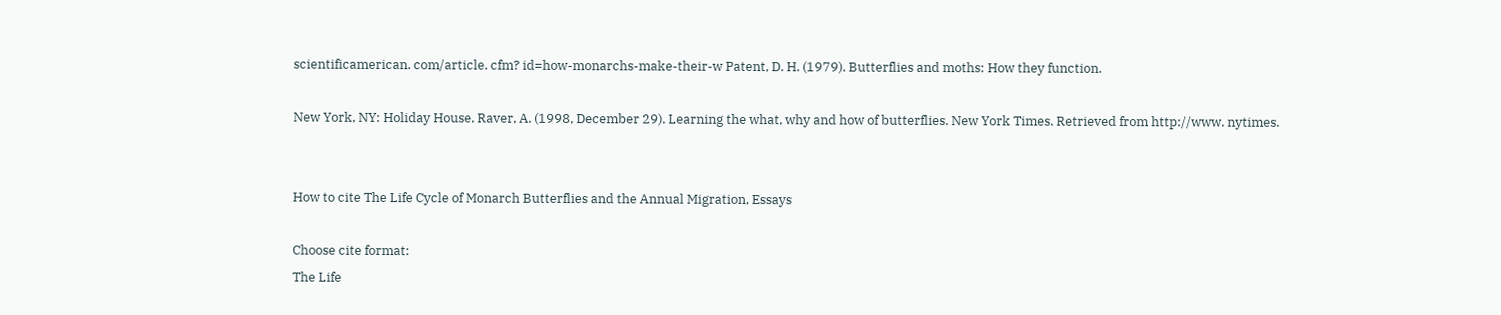scientificamerican. com/article. cfm? id=how-monarchs-make-their-w Patent, D. H. (1979). Butterflies and moths: How they function.

New York, NY: Holiday House. Raver, A. (1998, December 29). Learning the what, why and how of butterflies. New York Times. Retrieved from http://www. nytimes.


How to cite The Life Cycle of Monarch Butterflies and the Annual Migration, Essays

Choose cite format:
The Life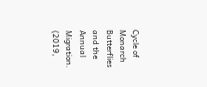Cycle of Monarch Butterflies and the Annual Migration. (2019,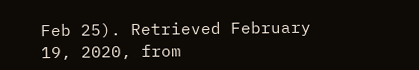Feb 25). Retrieved February 19, 2020, from